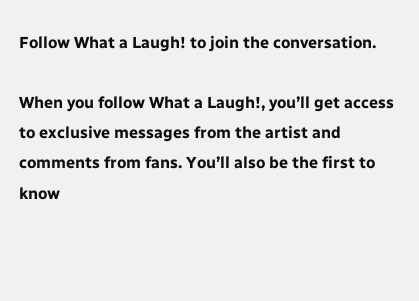Follow What a Laugh! to join the conversation.

When you follow What a Laugh!, you’ll get access to exclusive messages from the artist and comments from fans. You’ll also be the first to know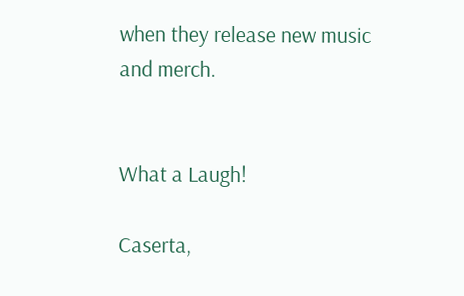when they release new music and merch.


What a Laugh!

Caserta,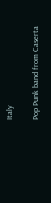Italy

Pop Punk band from Caserta